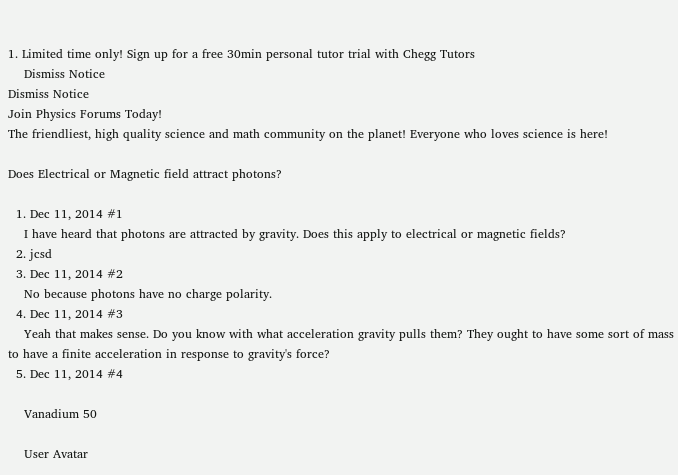1. Limited time only! Sign up for a free 30min personal tutor trial with Chegg Tutors
    Dismiss Notice
Dismiss Notice
Join Physics Forums Today!
The friendliest, high quality science and math community on the planet! Everyone who loves science is here!

Does Electrical or Magnetic field attract photons?

  1. Dec 11, 2014 #1
    I have heard that photons are attracted by gravity. Does this apply to electrical or magnetic fields?
  2. jcsd
  3. Dec 11, 2014 #2
    No because photons have no charge polarity.
  4. Dec 11, 2014 #3
    Yeah that makes sense. Do you know with what acceleration gravity pulls them? They ought to have some sort of mass to have a finite acceleration in response to gravity's force?
  5. Dec 11, 2014 #4

    Vanadium 50

    User Avatar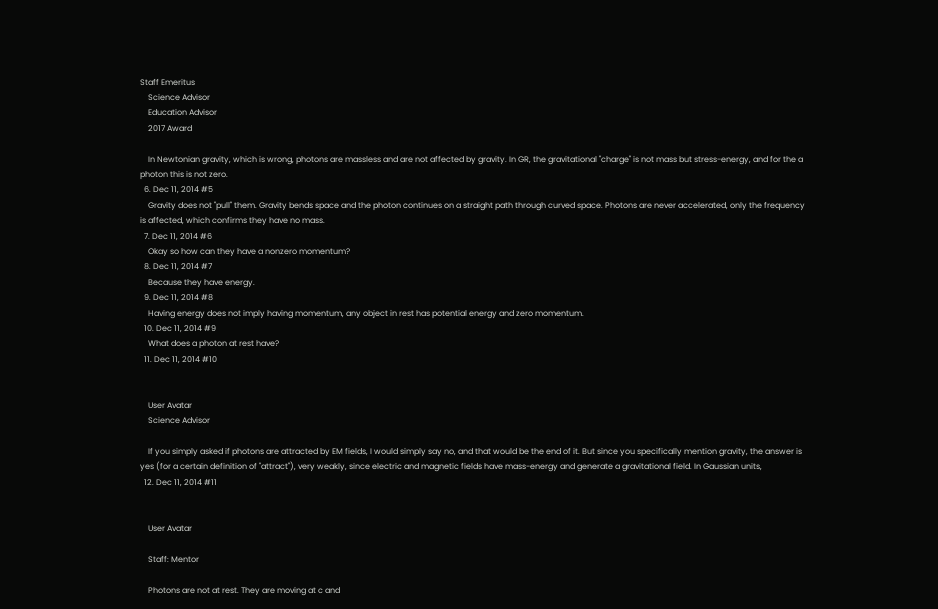Staff Emeritus
    Science Advisor
    Education Advisor
    2017 Award

    In Newtonian gravity, which is wrong, photons are massless and are not affected by gravity. In GR, the gravitational "charge" is not mass but stress-energy, and for the a photon this is not zero.
  6. Dec 11, 2014 #5
    Gravity does not "pull" them. Gravity bends space and the photon continues on a straight path through curved space. Photons are never accelerated, only the frequency is affected, which confirms they have no mass.
  7. Dec 11, 2014 #6
    Okay so how can they have a nonzero momentum?
  8. Dec 11, 2014 #7
    Because they have energy.
  9. Dec 11, 2014 #8
    Having energy does not imply having momentum, any object in rest has potential energy and zero momentum.
  10. Dec 11, 2014 #9
    What does a photon at rest have?
  11. Dec 11, 2014 #10


    User Avatar
    Science Advisor

    If you simply asked if photons are attracted by EM fields, I would simply say no, and that would be the end of it. But since you specifically mention gravity, the answer is yes (for a certain definition of "attract"), very weakly, since electric and magnetic fields have mass-energy and generate a gravitational field. In Gaussian units,
  12. Dec 11, 2014 #11


    User Avatar

    Staff: Mentor

    Photons are not at rest. They are moving at c and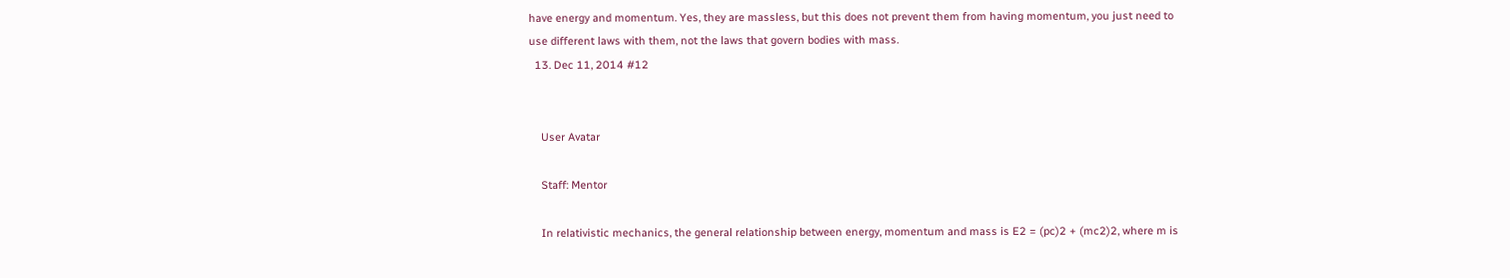have energy and momentum. Yes, they are massless, but this does not prevent them from having momentum, you just need to use different laws with them, not the laws that govern bodies with mass.
  13. Dec 11, 2014 #12


    User Avatar

    Staff: Mentor

    In relativistic mechanics, the general relationship between energy, momentum and mass is E2 = (pc)2 + (mc2)2, where m is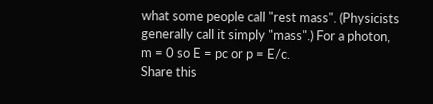what some people call "rest mass". (Physicists generally call it simply "mass".) For a photon, m = 0 so E = pc or p = E/c.
Share this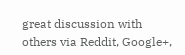great discussion with others via Reddit, Google+,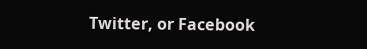Twitter, or Facebook